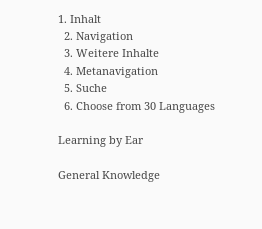1. Inhalt
  2. Navigation
  3. Weitere Inhalte
  4. Metanavigation
  5. Suche
  6. Choose from 30 Languages

Learning by Ear

General Knowledge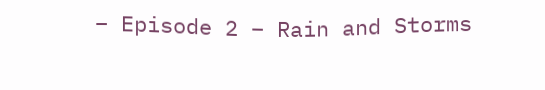– Episode 2 – Rain and Storms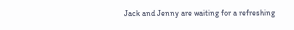Jack and Jenny are waiting for a refreshing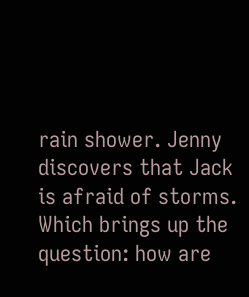rain shower. Jenny discovers that Jack is afraid of storms. Which brings up the question: how are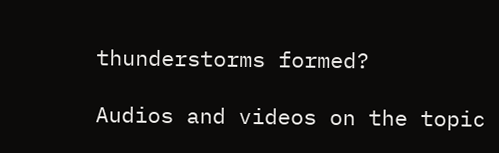thunderstorms formed?

Audios and videos on the topic